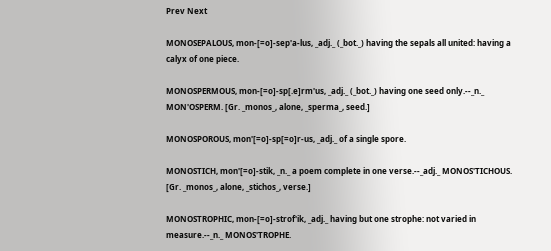Prev Next

MONOSEPALOUS, mon-[=o]-sep'a-lus, _adj._ (_bot._) having the sepals all united: having a calyx of one piece.

MONOSPERMOUS, mon-[=o]-sp[.e]rm'us, _adj._ (_bot._) having one seed only.--_n._ MON'OSPERM. [Gr. _monos_, alone, _sperma_, seed.]

MONOSPOROUS, mon'[=o]-sp[=o]r-us, _adj._ of a single spore.

MONOSTICH, mon'[=o]-stik, _n._ a poem complete in one verse.--_adj._ MONOS'TICHOUS. [Gr. _monos_, alone, _stichos_, verse.]

MONOSTROPHIC, mon-[=o]-strof'ik, _adj._ having but one strophe: not varied in measure.--_n._ MONOS'TROPHE.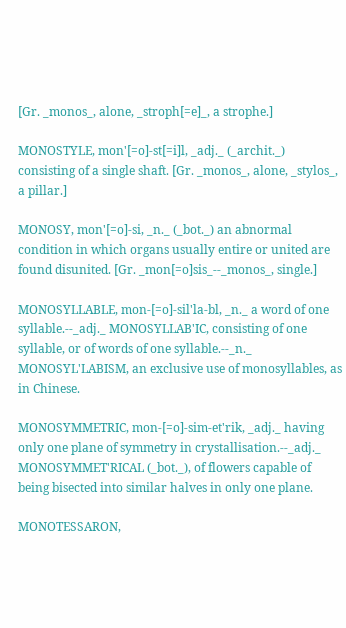[Gr. _monos_, alone, _stroph[=e]_, a strophe.]

MONOSTYLE, mon'[=o]-st[=i]l, _adj._ (_archit._) consisting of a single shaft. [Gr. _monos_, alone, _stylos_, a pillar.]

MONOSY, mon'[=o]-si, _n._ (_bot._) an abnormal condition in which organs usually entire or united are found disunited. [Gr. _mon[=o]sis_--_monos_, single.]

MONOSYLLABLE, mon-[=o]-sil'la-bl, _n._ a word of one syllable.--_adj._ MONOSYLLAB'IC, consisting of one syllable, or of words of one syllable.--_n._ MONOSYL'LABISM, an exclusive use of monosyllables, as in Chinese.

MONOSYMMETRIC, mon-[=o]-sim-et'rik, _adj._ having only one plane of symmetry in crystallisation.--_adj._ MONOSYMMET'RICAL (_bot._), of flowers capable of being bisected into similar halves in only one plane.

MONOTESSARON,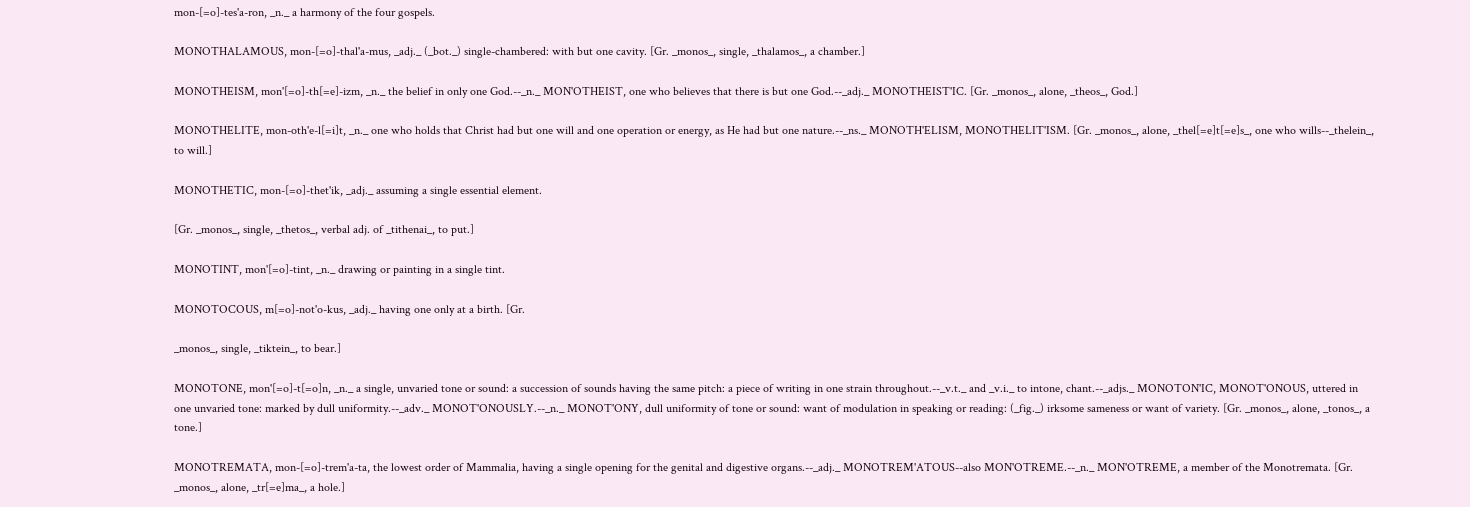mon-[=o]-tes'a-ron, _n._ a harmony of the four gospels.

MONOTHALAMOUS, mon-[=o]-thal'a-mus, _adj._ (_bot._) single-chambered: with but one cavity. [Gr. _monos_, single, _thalamos_, a chamber.]

MONOTHEISM, mon'[=o]-th[=e]-izm, _n._ the belief in only one God.--_n._ MON'OTHEIST, one who believes that there is but one God.--_adj._ MONOTHEIST'IC. [Gr. _monos_, alone, _theos_, God.]

MONOTHELITE, mon-oth'e-l[=i]t, _n._ one who holds that Christ had but one will and one operation or energy, as He had but one nature.--_ns._ MONOTH'ELISM, MONOTHELIT'ISM. [Gr. _monos_, alone, _thel[=e]t[=e]s_, one who wills--_thelein_, to will.]

MONOTHETIC, mon-[=o]-thet'ik, _adj._ assuming a single essential element.

[Gr. _monos_, single, _thetos_, verbal adj. of _tithenai_, to put.]

MONOTINT, mon'[=o]-tint, _n._ drawing or painting in a single tint.

MONOTOCOUS, m[=o]-not'o-kus, _adj._ having one only at a birth. [Gr.

_monos_, single, _tiktein_, to bear.]

MONOTONE, mon'[=o]-t[=o]n, _n._ a single, unvaried tone or sound: a succession of sounds having the same pitch: a piece of writing in one strain throughout.--_v.t._ and _v.i._ to intone, chant.--_adjs._ MONOTON'IC, MONOT'ONOUS, uttered in one unvaried tone: marked by dull uniformity.--_adv._ MONOT'ONOUSLY.--_n._ MONOT'ONY, dull uniformity of tone or sound: want of modulation in speaking or reading: (_fig._) irksome sameness or want of variety. [Gr. _monos_, alone, _tonos_, a tone.]

MONOTREMATA, mon-[=o]-trem'a-ta, the lowest order of Mammalia, having a single opening for the genital and digestive organs.--_adj._ MONOTREM'ATOUS--also MON'OTREME.--_n._ MON'OTREME, a member of the Monotremata. [Gr. _monos_, alone, _tr[=e]ma_, a hole.]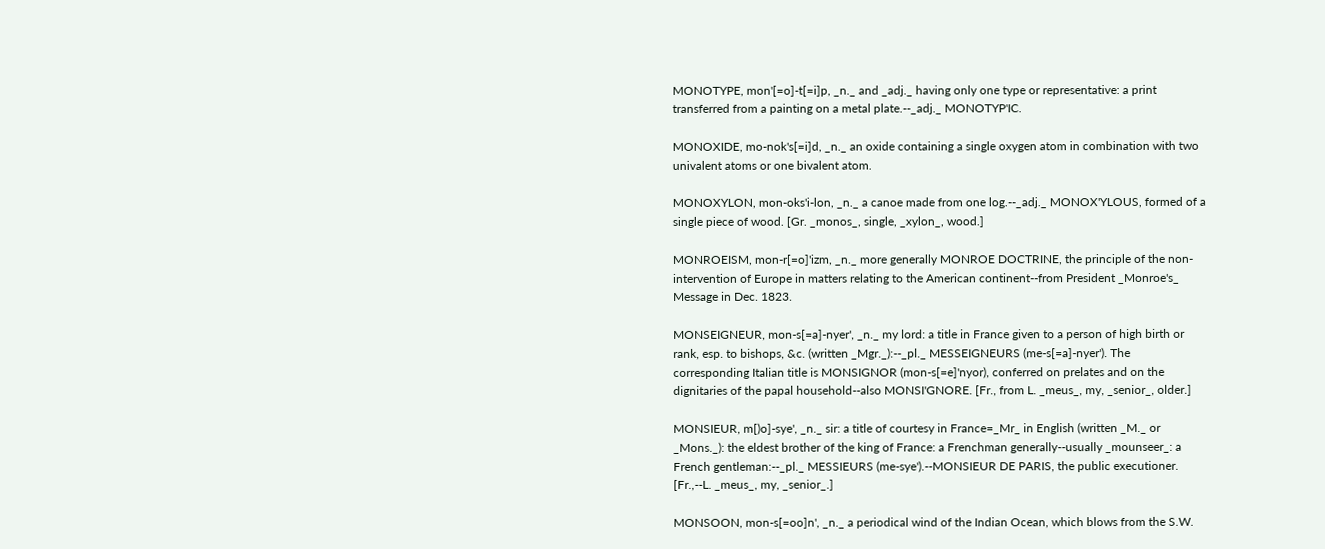MONOTYPE, mon'[=o]-t[=i]p, _n._ and _adj._ having only one type or representative: a print transferred from a painting on a metal plate.--_adj._ MONOTYP'IC.

MONOXIDE, mo-nok's[=i]d, _n._ an oxide containing a single oxygen atom in combination with two univalent atoms or one bivalent atom.

MONOXYLON, mon-oks'i-lon, _n._ a canoe made from one log.--_adj._ MONOX'YLOUS, formed of a single piece of wood. [Gr. _monos_, single, _xylon_, wood.]

MONROEISM, mon-r[=o]'izm, _n._ more generally MONROE DOCTRINE, the principle of the non-intervention of Europe in matters relating to the American continent--from President _Monroe's_ Message in Dec. 1823.

MONSEIGNEUR, mon-s[=a]-nyer', _n._ my lord: a title in France given to a person of high birth or rank, esp. to bishops, &c. (written _Mgr._):--_pl._ MESSEIGNEURS (me-s[=a]-nyer'). The corresponding Italian title is MONSIGNOR (mon-s[=e]'nyor), conferred on prelates and on the dignitaries of the papal household--also MONSI'GNORE. [Fr., from L. _meus_, my, _senior_, older.]

MONSIEUR, m[)o]-sye', _n._ sir: a title of courtesy in France=_Mr_ in English (written _M._ or _Mons._): the eldest brother of the king of France: a Frenchman generally--usually _mounseer_: a French gentleman:--_pl._ MESSIEURS (me-sye').--MONSIEUR DE PARIS, the public executioner. [Fr.,--L. _meus_, my, _senior_.]

MONSOON, mon-s[=oo]n', _n._ a periodical wind of the Indian Ocean, which blows from the S.W.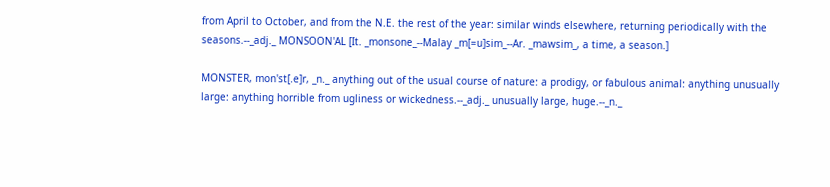from April to October, and from the N.E. the rest of the year: similar winds elsewhere, returning periodically with the seasons.--_adj._ MONSOON'AL [It. _monsone_--Malay _m[=u]sim_--Ar. _mawsim_, a time, a season.]

MONSTER, mon'st[.e]r, _n._ anything out of the usual course of nature: a prodigy, or fabulous animal: anything unusually large: anything horrible from ugliness or wickedness.--_adj._ unusually large, huge.--_n._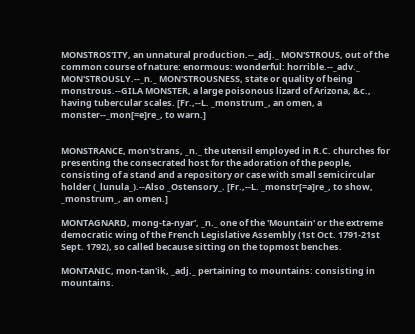MONSTROS'ITY, an unnatural production.--_adj._ MON'STROUS, out of the common course of nature: enormous: wonderful: horrible.--_adv._ MON'STROUSLY.--_n._ MON'STROUSNESS, state or quality of being monstrous.--GILA MONSTER, a large poisonous lizard of Arizona, &c., having tubercular scales. [Fr.,--L. _monstrum_, an omen, a monster--_mon[=e]re_, to warn.]


MONSTRANCE, mon'strans, _n._ the utensil employed in R.C. churches for presenting the consecrated host for the adoration of the people, consisting of a stand and a repository or case with small semicircular holder (_lunula_).--Also _Ostensory_. [Fr.,--L. _monstr[=a]re_, to show, _monstrum_, an omen.]

MONTAGNARD, mong-ta-nyar', _n._ one of the 'Mountain' or the extreme democratic wing of the French Legislative Assembly (1st Oct. 1791-21st Sept. 1792), so called because sitting on the topmost benches.

MONTANIC, mon-tan'ik, _adj._ pertaining to mountains: consisting in mountains.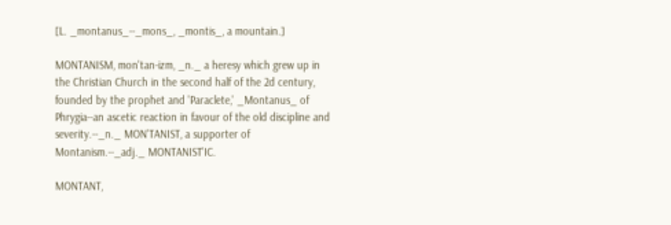[L. _montanus_--_mons_, _montis_, a mountain.]

MONTANISM, mon'tan-izm, _n._ a heresy which grew up in the Christian Church in the second half of the 2d century, founded by the prophet and 'Paraclete,' _Montanus_ of Phrygia--an ascetic reaction in favour of the old discipline and severity.--_n._ MON'TANIST, a supporter of Montanism.--_adj._ MONTANIST'IC.

MONTANT,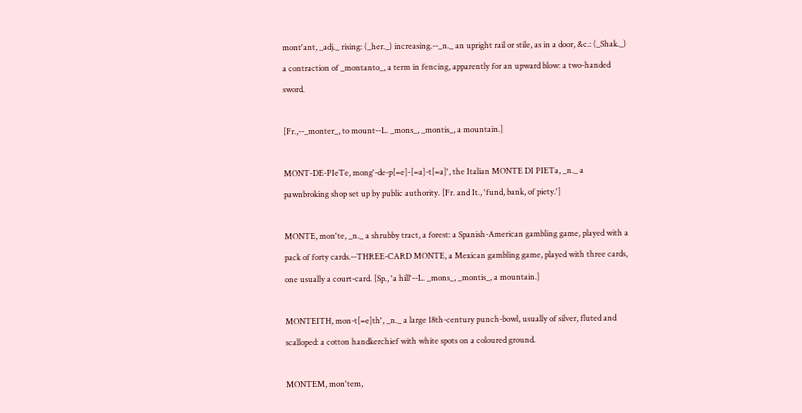mont'ant, _adj._ rising: (_her._) increasing.--_n._ an upright rail or stile, as in a door, &c.: (_Shak._) a contraction of _montanto_, a term in fencing, apparently for an upward blow: a two-handed sword.

[Fr.,--_monter_, to mount--L. _mons_, _montis_, a mountain.]

MONT-DE-PIeTe, mong'-de-p[=e]-[=a]-t[=a]', the Italian MONTE DI PIETa, _n._ a pawnbroking shop set up by public authority. [Fr. and It., 'fund, bank, of piety.']

MONTE, mon'te, _n._ a shrubby tract, a forest: a Spanish-American gambling game, played with a pack of forty cards.--THREE-CARD MONTE, a Mexican gambling game, played with three cards, one usually a court-card. [Sp., 'a hill'--L. _mons_, _montis_, a mountain.]

MONTEITH, mon-t[=e]th', _n._ a large 18th-century punch-bowl, usually of silver, fluted and scalloped: a cotton handkerchief with white spots on a coloured ground.

MONTEM, mon'tem,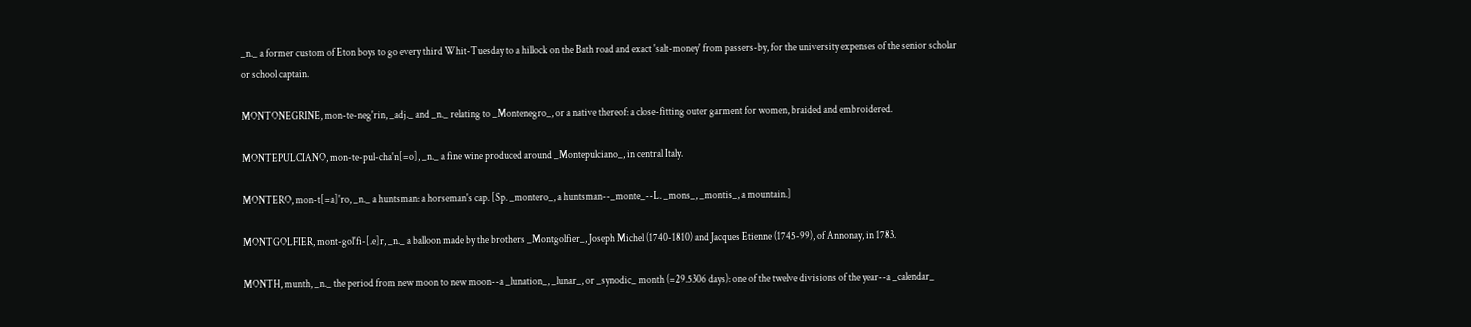_n._ a former custom of Eton boys to go every third Whit-Tuesday to a hillock on the Bath road and exact 'salt-money' from passers-by, for the university expenses of the senior scholar or school captain.

MONTONEGRINE, mon-te-neg'rin, _adj._ and _n._ relating to _Montenegro_, or a native thereof: a close-fitting outer garment for women, braided and embroidered.

MONTEPULCIANO, mon-te-pul-cha'n[=o], _n._ a fine wine produced around _Montepulciano_, in central Italy.

MONTERO, mon-t[=a]'ro, _n._ a huntsman: a horseman's cap. [Sp. _montero_, a huntsman--_monte_--L. _mons_, _montis_, a mountain.]

MONTGOLFIER, mont-gol'fi-[.e]r, _n._ a balloon made by the brothers _Montgolfier_, Joseph Michel (1740-1810) and Jacques Etienne (1745-99), of Annonay, in 1783.

MONTH, munth, _n._ the period from new moon to new moon--a _lunation_, _lunar_, or _synodic_ month (=29.5306 days): one of the twelve divisions of the year--a _calendar_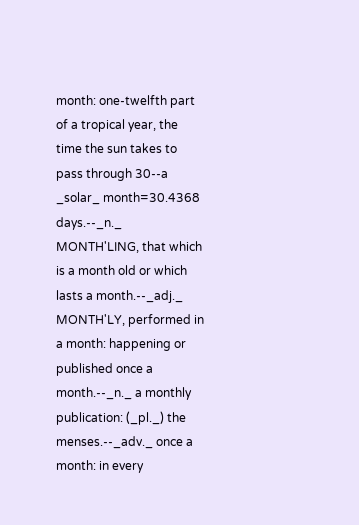month: one-twelfth part of a tropical year, the time the sun takes to pass through 30--a _solar_ month=30.4368 days.--_n._ MONTH'LING, that which is a month old or which lasts a month.--_adj._ MONTH'LY, performed in a month: happening or published once a month.--_n._ a monthly publication: (_pl._) the menses.--_adv._ once a month: in every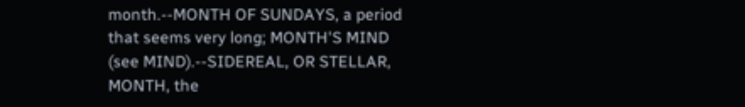month.--MONTH OF SUNDAYS, a period that seems very long; MONTH'S MIND (see MIND).--SIDEREAL, OR STELLAR, MONTH, the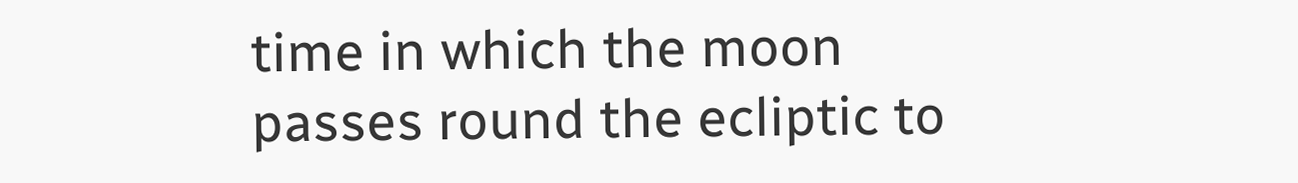time in which the moon passes round the ecliptic to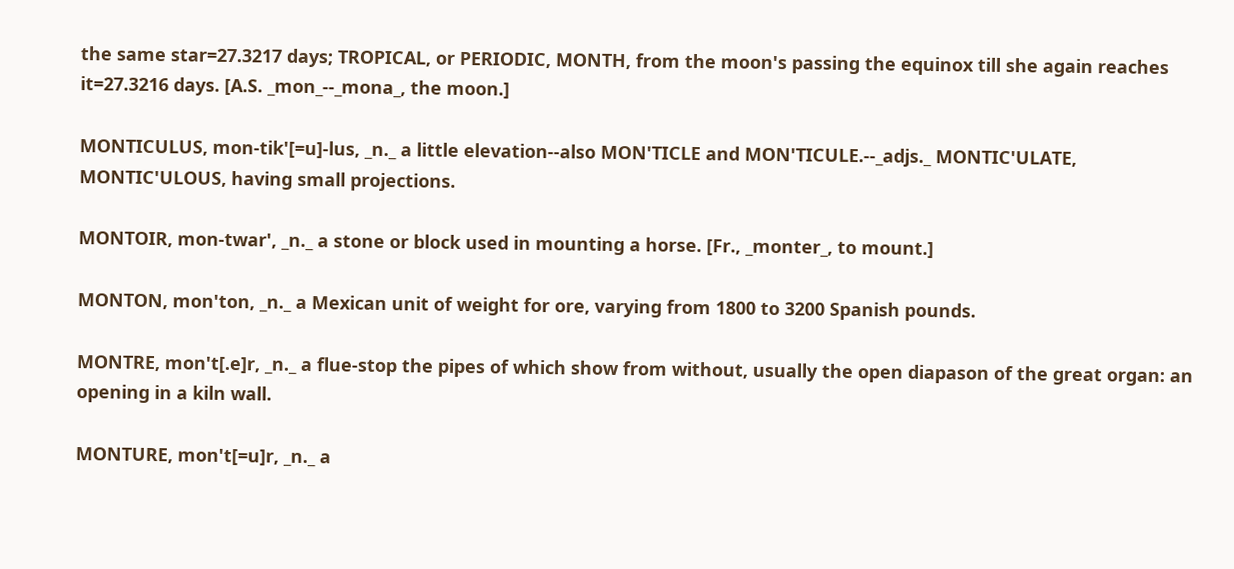the same star=27.3217 days; TROPICAL, or PERIODIC, MONTH, from the moon's passing the equinox till she again reaches it=27.3216 days. [A.S. _mon_--_mona_, the moon.]

MONTICULUS, mon-tik'[=u]-lus, _n._ a little elevation--also MON'TICLE and MON'TICULE.--_adjs._ MONTIC'ULATE, MONTIC'ULOUS, having small projections.

MONTOIR, mon-twar', _n._ a stone or block used in mounting a horse. [Fr., _monter_, to mount.]

MONTON, mon'ton, _n._ a Mexican unit of weight for ore, varying from 1800 to 3200 Spanish pounds.

MONTRE, mon't[.e]r, _n._ a flue-stop the pipes of which show from without, usually the open diapason of the great organ: an opening in a kiln wall.

MONTURE, mon't[=u]r, _n._ a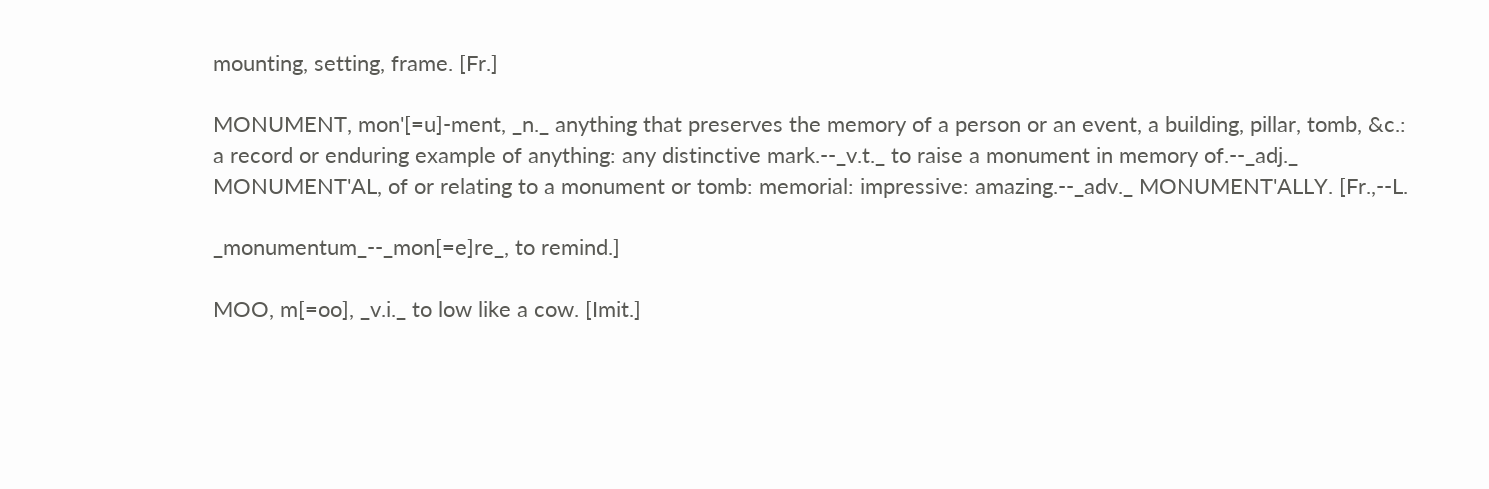mounting, setting, frame. [Fr.]

MONUMENT, mon'[=u]-ment, _n._ anything that preserves the memory of a person or an event, a building, pillar, tomb, &c.: a record or enduring example of anything: any distinctive mark.--_v.t._ to raise a monument in memory of.--_adj._ MONUMENT'AL, of or relating to a monument or tomb: memorial: impressive: amazing.--_adv._ MONUMENT'ALLY. [Fr.,--L.

_monumentum_--_mon[=e]re_, to remind.]

MOO, m[=oo], _v.i._ to low like a cow. [Imit.]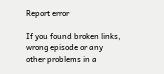Report error

If you found broken links, wrong episode or any other problems in a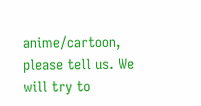anime/cartoon, please tell us. We will try to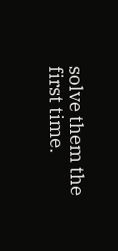solve them the first time.